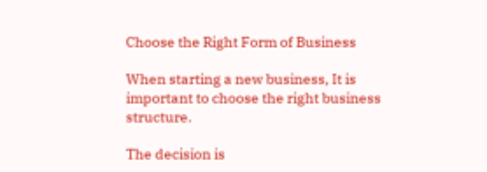Choose the Right Form of Business

When starting a new business, It is important to choose the right business structure.

The decision is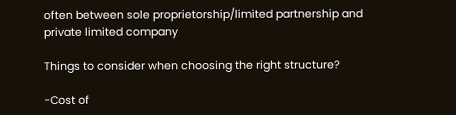often between sole proprietorship/limited partnership and private limited company

Things to consider when choosing the right structure?

-Cost of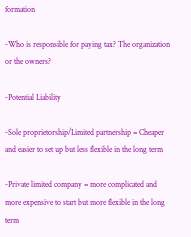formation

-Who is responsible for paying tax? The organization or the owners?

-Potential Liability

-Sole proprietorship/Limited partnership = Cheaper and easier to set up but less flexible in the long term

-Private limited company = more complicated and more expensive to start but more flexible in the long term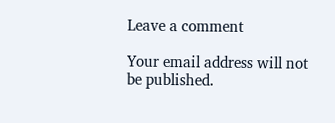Leave a comment

Your email address will not be published.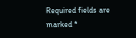Required fields are marked *